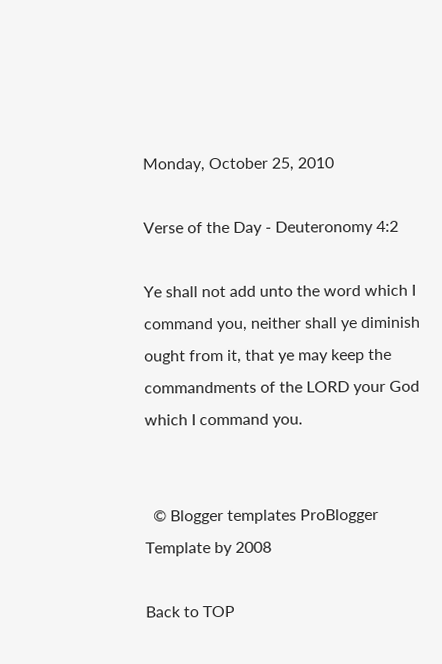Monday, October 25, 2010

Verse of the Day - Deuteronomy 4:2

Ye shall not add unto the word which I command you, neither shall ye diminish ought from it, that ye may keep the commandments of the LORD your God which I command you.


  © Blogger templates ProBlogger Template by 2008

Back to TOP